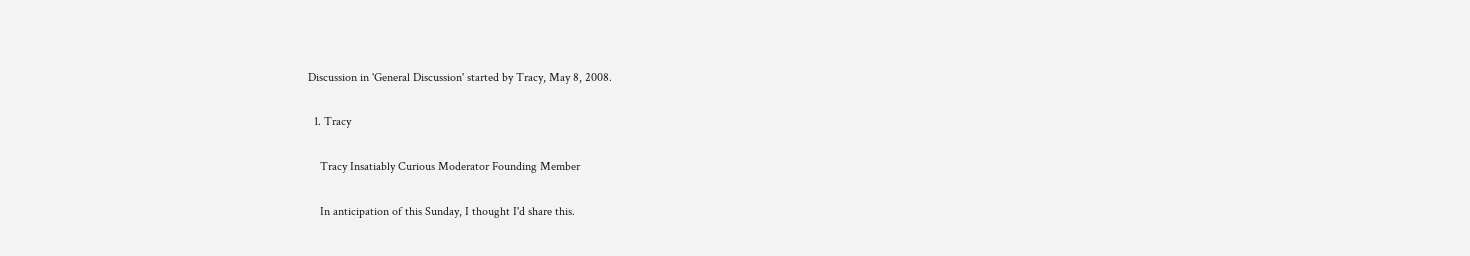Discussion in 'General Discussion' started by Tracy, May 8, 2008.

  1. Tracy

    Tracy Insatiably Curious Moderator Founding Member

    In anticipation of this Sunday, I thought I'd share this.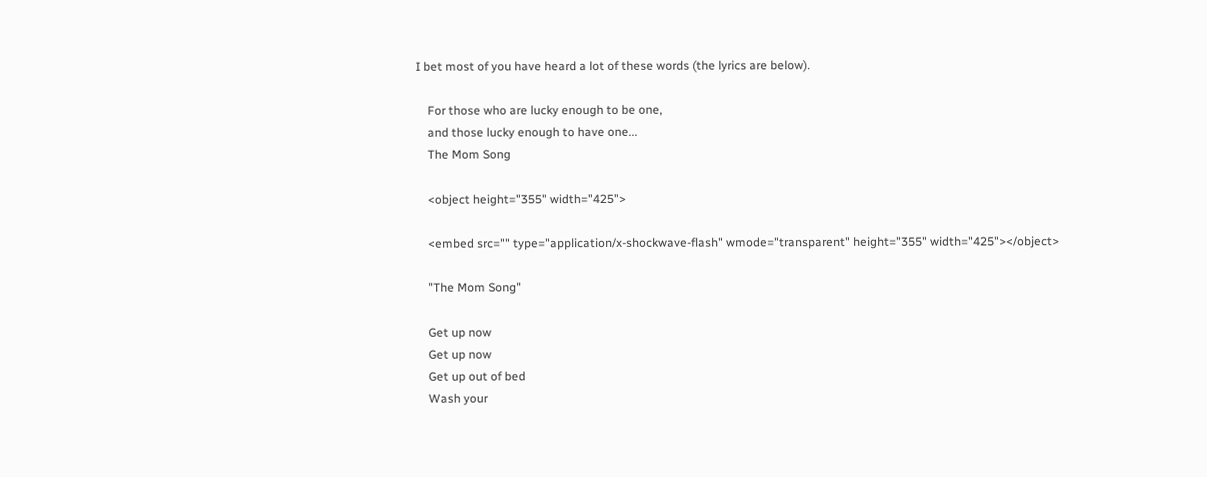I bet most of you have heard a lot of these words (the lyrics are below).

    For those who are lucky enough to be one,
    and those lucky enough to have one...
    The Mom Song

    <object height="355" width="425">

    <embed src="" type="application/x-shockwave-flash" wmode="transparent" height="355" width="425"></object>

    "The Mom Song"

    Get up now
    Get up now
    Get up out of bed
    Wash your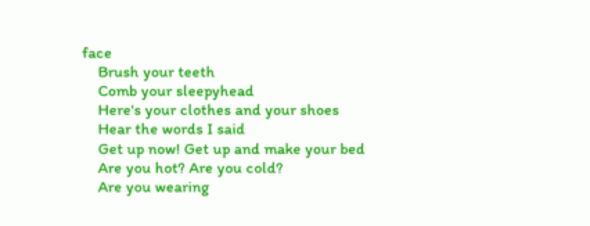face
    Brush your teeth
    Comb your sleepyhead
    Here's your clothes and your shoes
    Hear the words I said
    Get up now! Get up and make your bed
    Are you hot? Are you cold?
    Are you wearing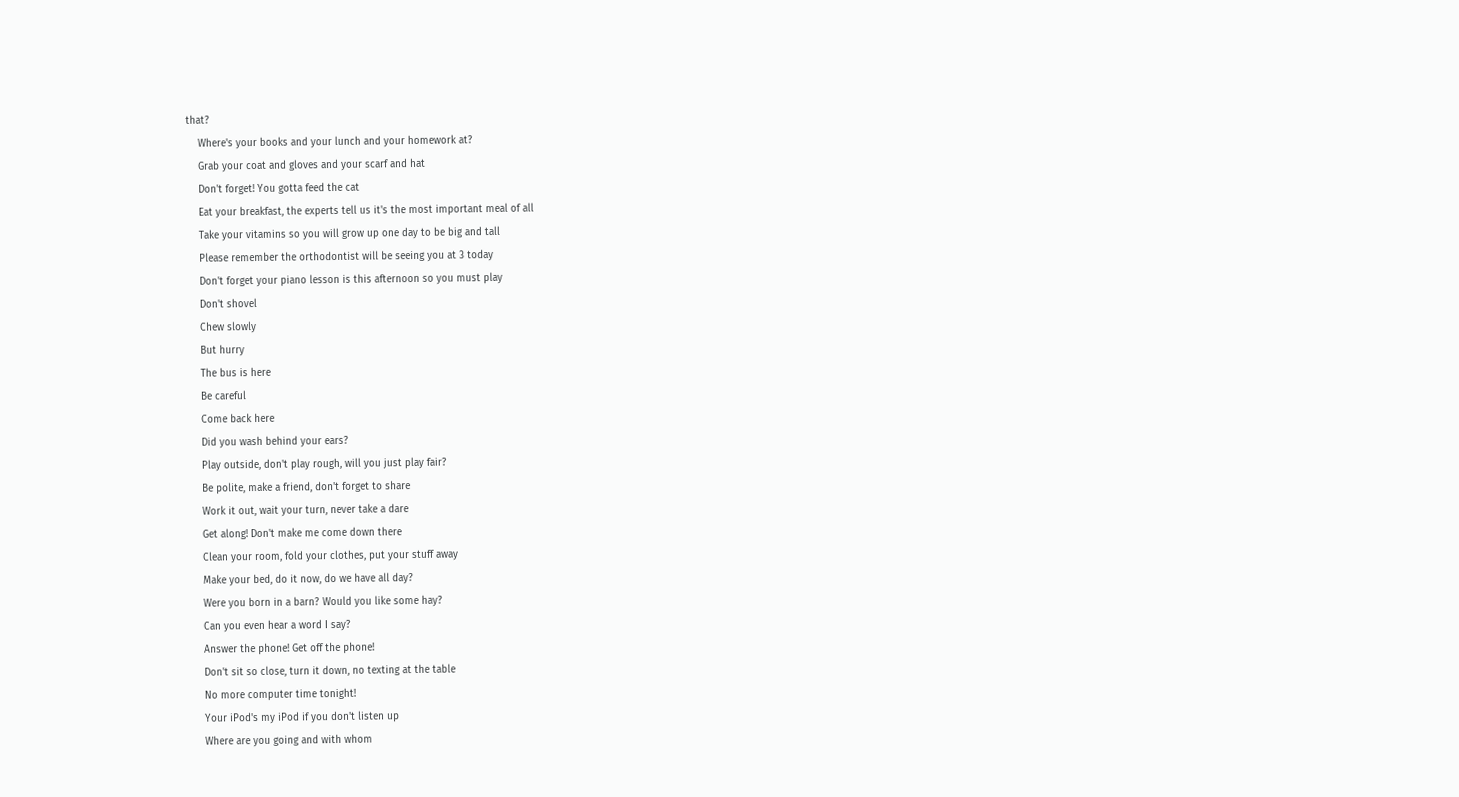that?
    Where's your books and your lunch and your homework at?
    Grab your coat and gloves and your scarf and hat
    Don't forget! You gotta feed the cat
    Eat your breakfast, the experts tell us it's the most important meal of all
    Take your vitamins so you will grow up one day to be big and tall
    Please remember the orthodontist will be seeing you at 3 today
    Don't forget your piano lesson is this afternoon so you must play
    Don't shovel
    Chew slowly
    But hurry
    The bus is here
    Be careful
    Come back here
    Did you wash behind your ears?
    Play outside, don't play rough, will you just play fair?
    Be polite, make a friend, don't forget to share
    Work it out, wait your turn, never take a dare
    Get along! Don't make me come down there
    Clean your room, fold your clothes, put your stuff away
    Make your bed, do it now, do we have all day?
    Were you born in a barn? Would you like some hay?
    Can you even hear a word I say?
    Answer the phone! Get off the phone!
    Don't sit so close, turn it down, no texting at the table
    No more computer time tonight!
    Your iPod's my iPod if you don't listen up
    Where are you going and with whom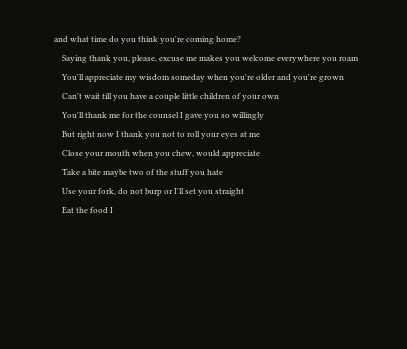and what time do you think you're coming home?
    Saying thank you, please, excuse me makes you welcome everywhere you roam
    You'll appreciate my wisdom someday when you're older and you're grown
    Can't wait till you have a couple little children of your own
    You'll thank me for the counsel I gave you so willingly
    But right now I thank you not to roll your eyes at me
    Close your mouth when you chew, would appreciate
    Take a bite maybe two of the stuff you hate
    Use your fork, do not burp or I'll set you straight
    Eat the food I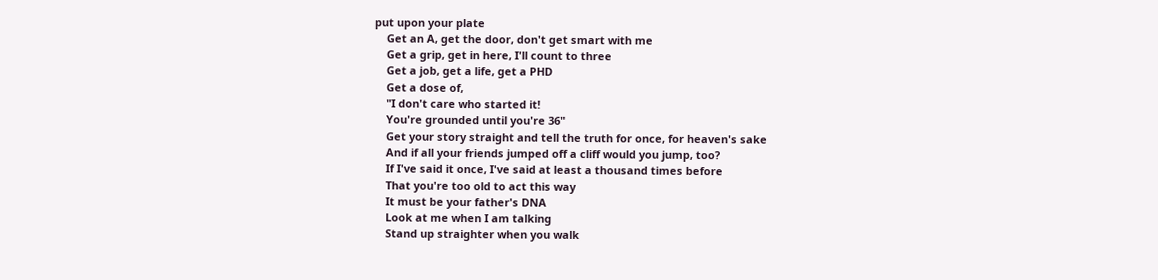put upon your plate
    Get an A, get the door, don't get smart with me
    Get a grip, get in here, I'll count to three
    Get a job, get a life, get a PHD
    Get a dose of,
    "I don't care who started it!
    You're grounded until you're 36"
    Get your story straight and tell the truth for once, for heaven's sake
    And if all your friends jumped off a cliff would you jump, too?
    If I've said it once, I've said at least a thousand times before
    That you're too old to act this way
    It must be your father's DNA
    Look at me when I am talking
    Stand up straighter when you walk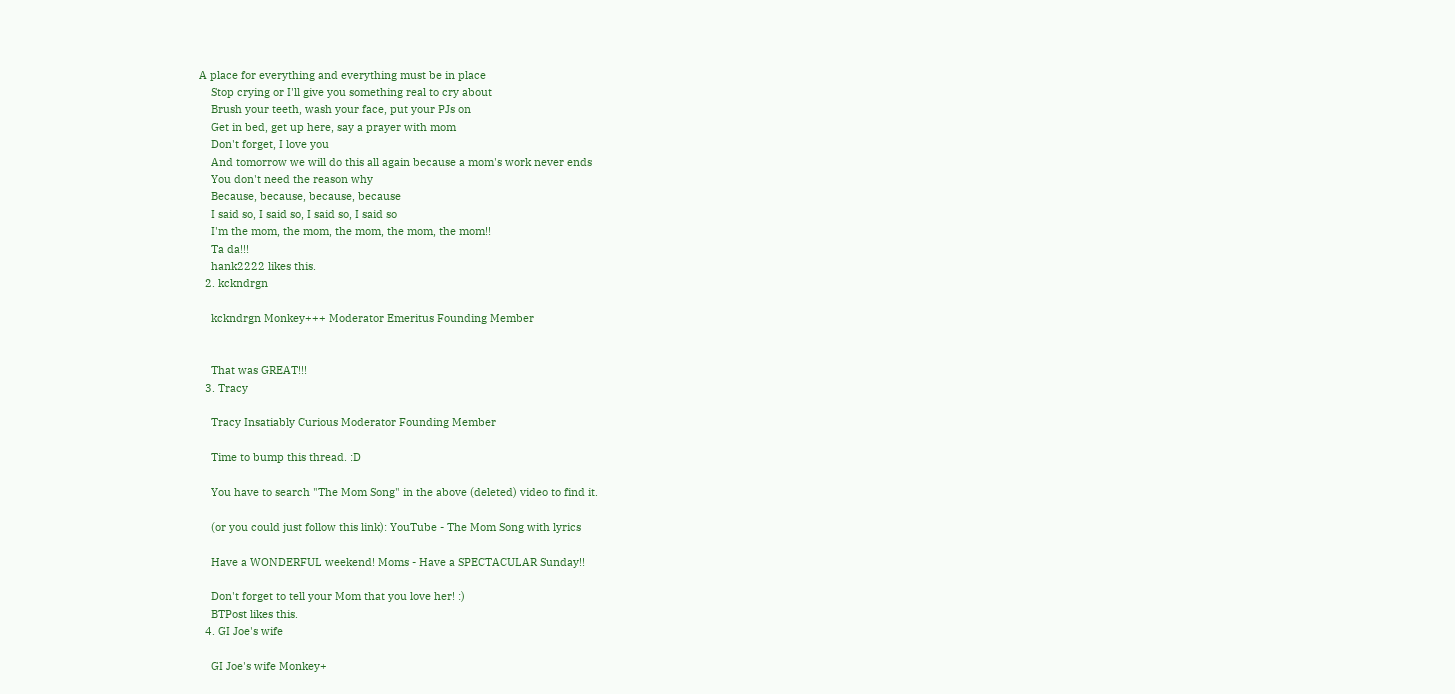A place for everything and everything must be in place
    Stop crying or I'll give you something real to cry about
    Brush your teeth, wash your face, put your PJs on
    Get in bed, get up here, say a prayer with mom
    Don't forget, I love you
    And tomorrow we will do this all again because a mom's work never ends
    You don't need the reason why
    Because, because, because, because
    I said so, I said so, I said so, I said so
    I'm the mom, the mom, the mom, the mom, the mom!!
    Ta da!!!
    hank2222 likes this.
  2. kckndrgn

    kckndrgn Monkey+++ Moderator Emeritus Founding Member


    That was GREAT!!!
  3. Tracy

    Tracy Insatiably Curious Moderator Founding Member

    Time to bump this thread. :D

    You have to search "The Mom Song" in the above (deleted) video to find it.

    (or you could just follow this link): YouTube - The Mom Song with lyrics

    Have a WONDERFUL weekend! Moms - Have a SPECTACULAR Sunday!!

    Don't forget to tell your Mom that you love her! :)
    BTPost likes this.
  4. GI Joe's wife

    GI Joe's wife Monkey+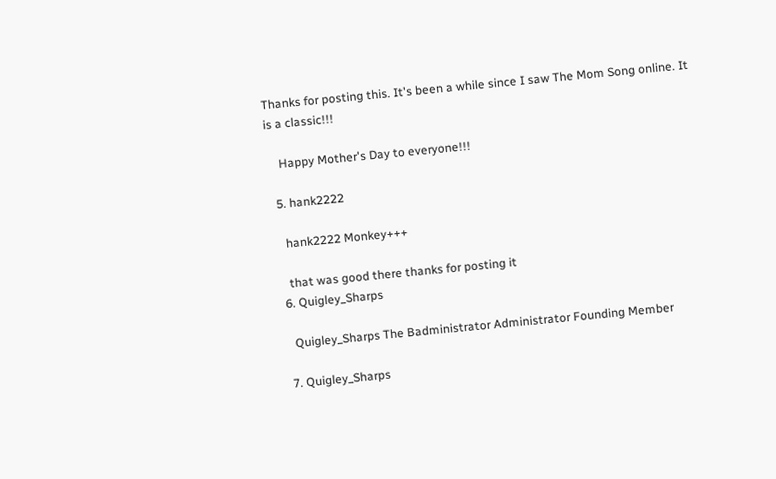Thanks for posting this. It's been a while since I saw The Mom Song online. It is a classic!!!

    Happy Mother's Day to everyone!!!

  5. hank2222

    hank2222 Monkey+++

    that was good there thanks for posting it
  6. Quigley_Sharps

    Quigley_Sharps The Badministrator Administrator Founding Member

  7. Quigley_Sharps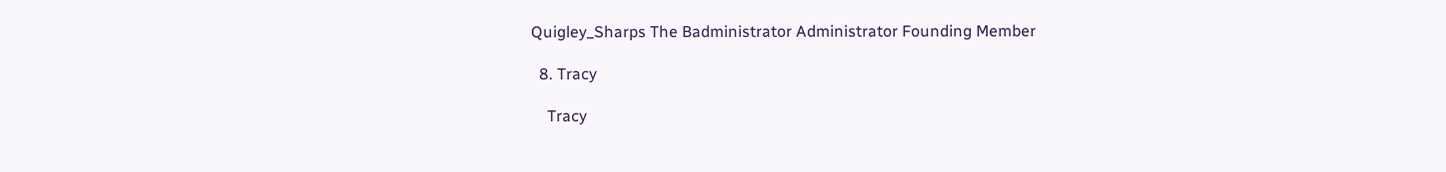Quigley_Sharps The Badministrator Administrator Founding Member

  8. Tracy

    Tracy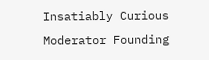Insatiably Curious Moderator Founding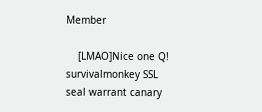Member

    [LMAO]Nice one Q!
survivalmonkey SSL seal warrant canary